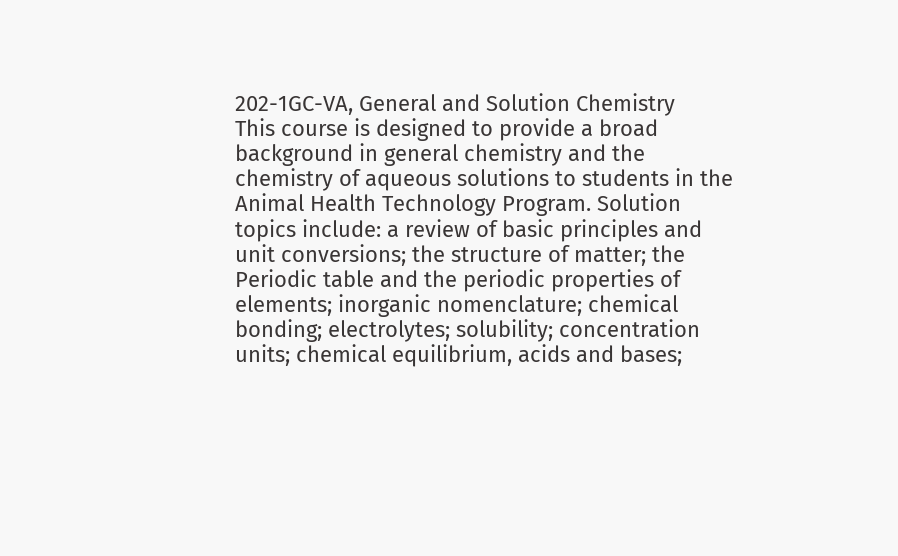202-1GC-VA, General and Solution Chemistry
This course is designed to provide a broad background in general chemistry and the chemistry of aqueous solutions to students in the Animal Health Technology Program. Solution topics include: a review of basic principles and unit conversions; the structure of matter; the Periodic table and the periodic properties of elements; inorganic nomenclature; chemical bonding; electrolytes; solubility; concentration units; chemical equilibrium, acids and bases;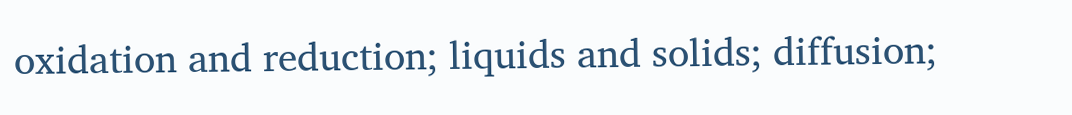oxidation and reduction; liquids and solids; diffusion;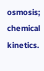osmosis; chemical kinetics.